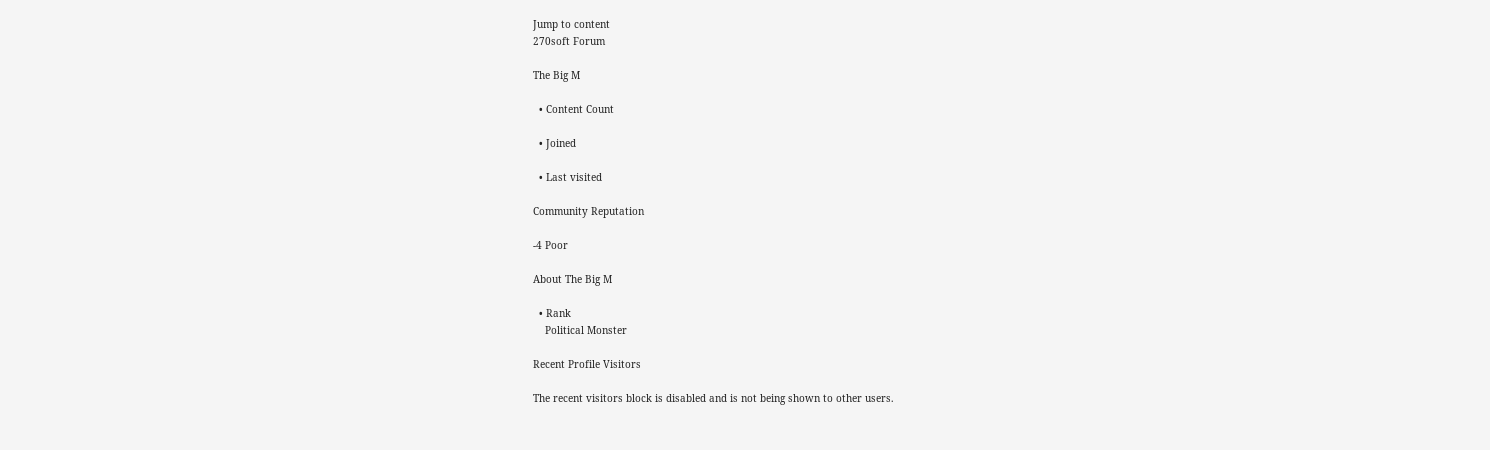Jump to content
270soft Forum

The Big M

  • Content Count

  • Joined

  • Last visited

Community Reputation

-4 Poor

About The Big M

  • Rank
    Political Monster

Recent Profile Visitors

The recent visitors block is disabled and is not being shown to other users.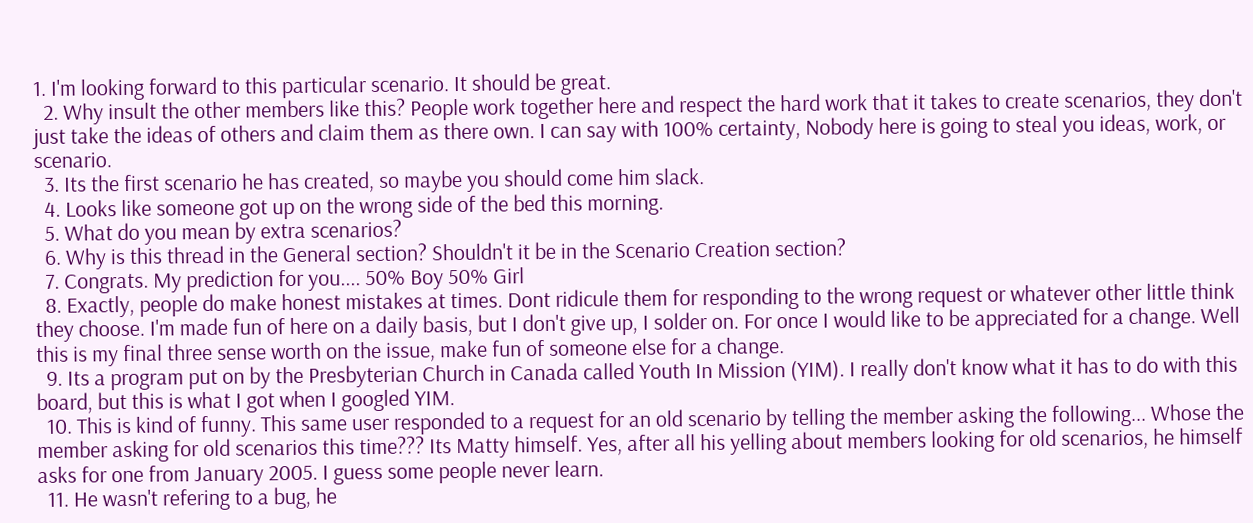1. I'm looking forward to this particular scenario. It should be great.
  2. Why insult the other members like this? People work together here and respect the hard work that it takes to create scenarios, they don't just take the ideas of others and claim them as there own. I can say with 100% certainty, Nobody here is going to steal you ideas, work, or scenario.
  3. Its the first scenario he has created, so maybe you should come him slack.
  4. Looks like someone got up on the wrong side of the bed this morning.
  5. What do you mean by extra scenarios?
  6. Why is this thread in the General section? Shouldn't it be in the Scenario Creation section?
  7. Congrats. My prediction for you.... 50% Boy 50% Girl
  8. Exactly, people do make honest mistakes at times. Dont ridicule them for responding to the wrong request or whatever other little think they choose. I'm made fun of here on a daily basis, but I don't give up, I solder on. For once I would like to be appreciated for a change. Well this is my final three sense worth on the issue, make fun of someone else for a change.
  9. Its a program put on by the Presbyterian Church in Canada called Youth In Mission (YIM). I really don't know what it has to do with this board, but this is what I got when I googled YIM.
  10. This is kind of funny. This same user responded to a request for an old scenario by telling the member asking the following... Whose the member asking for old scenarios this time??? Its Matty himself. Yes, after all his yelling about members looking for old scenarios, he himself asks for one from January 2005. I guess some people never learn.
  11. He wasn't refering to a bug, he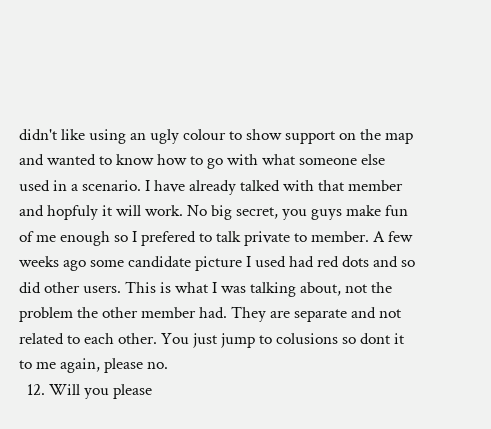didn't like using an ugly colour to show support on the map and wanted to know how to go with what someone else used in a scenario. I have already talked with that member and hopfuly it will work. No big secret, you guys make fun of me enough so I prefered to talk private to member. A few weeks ago some candidate picture I used had red dots and so did other users. This is what I was talking about, not the problem the other member had. They are separate and not related to each other. You just jump to colusions so dont it to me again, please no.
  12. Will you please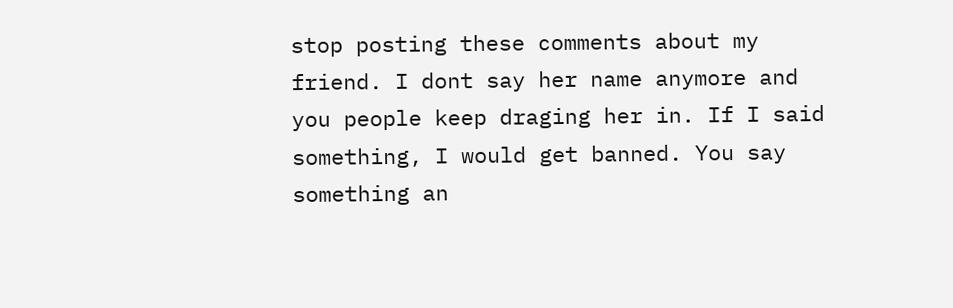stop posting these comments about my friend. I dont say her name anymore and you people keep draging her in. If I said something, I would get banned. You say something an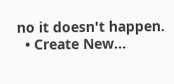no it doesn't happen.
  • Create New...